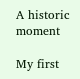A historic moment

My first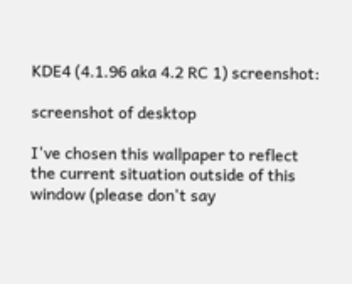KDE4 (4.1.96 aka 4.2 RC 1) screenshot:

screenshot of desktop

I've chosen this wallpaper to reflect the current situation outside of this window (please don't say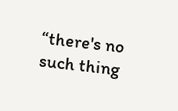“there's no such thing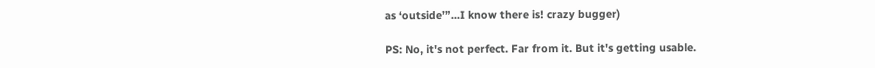as ‘outside’”...I know there is! crazy bugger)

PS: No, it's not perfect. Far from it. But it's getting usable.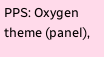PPS: Oxygen theme (panel),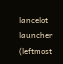lancelot launcher (leftmost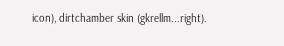icon), dirtchamber skin (gkrellm...right).